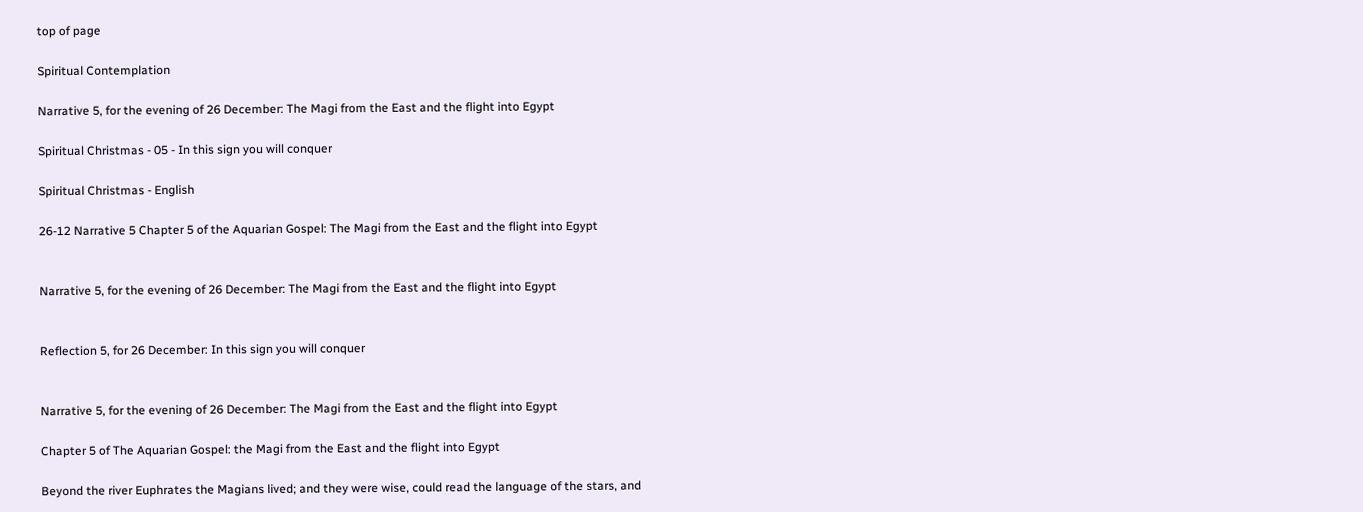top of page

Spiritual Contemplation

Narrative 5, for the evening of 26 December: The Magi from the East and the flight into Egypt

Spiritual Christmas - 05 - In this sign you will conquer

Spiritual Christmas - English

26-12 Narrative 5 Chapter 5 of the Aquarian Gospel: The Magi from the East and the flight into Egypt


Narrative 5, for the evening of 26 December: The Magi from the East and the flight into Egypt


Reflection 5, for 26 December: In this sign you will conquer


Narrative 5, for the evening of 26 December: The Magi from the East and the flight into Egypt

Chapter 5 of The Aquarian Gospel: the Magi from the East and the flight into Egypt

Beyond the river Euphrates the Magians lived; and they were wise, could read the language of the stars, and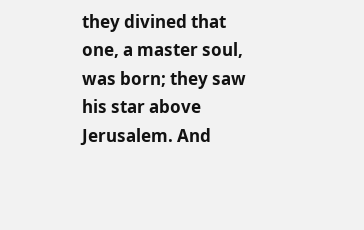they divined that one, a master soul, was born; they saw his star above Jerusalem. And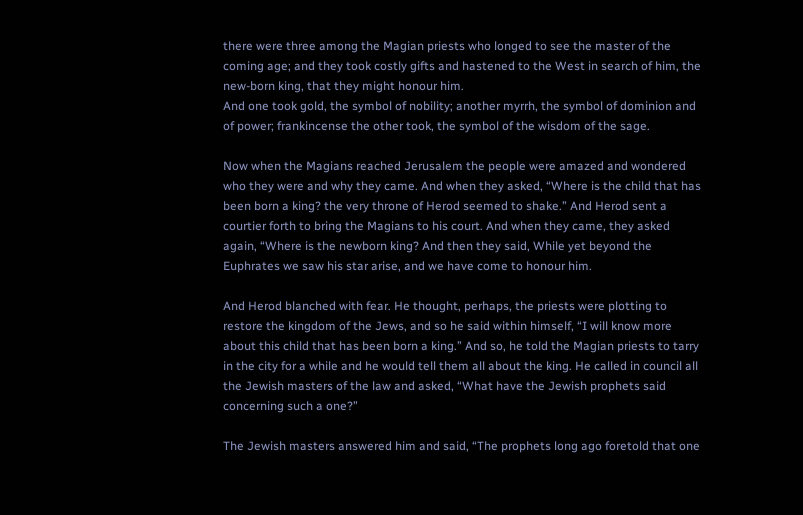there were three among the Magian priests who longed to see the master of the coming age; and they took costly gifts and hastened to the West in search of him, the new-born king, that they might honour him.
And one took gold, the symbol of nobility; another myrrh, the symbol of dominion and of power; frankincense the other took, the symbol of the wisdom of the sage.

Now when the Magians reached Jerusalem the people were amazed and wondered who they were and why they came. And when they asked, “Where is the child that has been born a king? the very throne of Herod seemed to shake.” And Herod sent a courtier forth to bring the Magians to his court. And when they came, they asked again, “Where is the newborn king? And then they said, While yet beyond the Euphrates we saw his star arise, and we have come to honour him.

And Herod blanched with fear. He thought, perhaps, the priests were plotting to restore the kingdom of the Jews, and so he said within himself, “I will know more about this child that has been born a king.” And so, he told the Magian priests to tarry in the city for a while and he would tell them all about the king. He called in council all the Jewish masters of the law and asked, “What have the Jewish prophets said concerning such a one?”

The Jewish masters answered him and said, “The prophets long ago foretold that one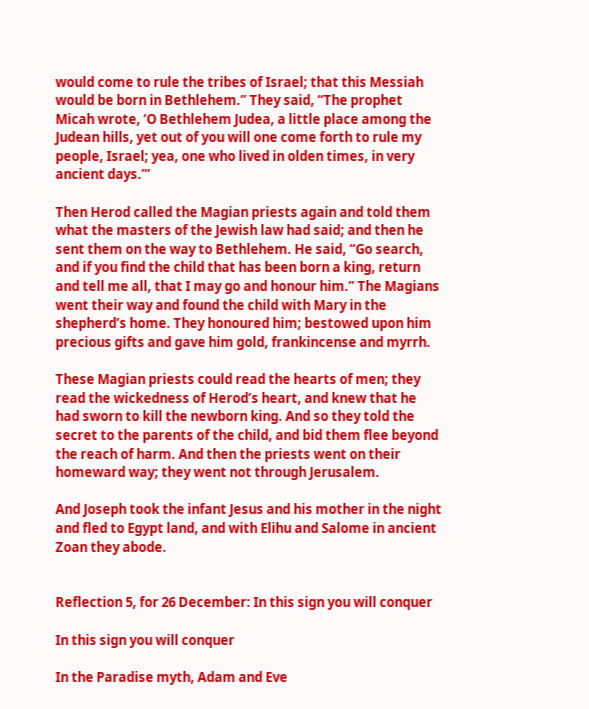would come to rule the tribes of Israel; that this Messiah would be born in Bethlehem.” They said, “The prophet Micah wrote, ‘O Bethlehem Judea, a little place among the Judean hills, yet out of you will one come forth to rule my people, Israel; yea, one who lived in olden times, in very ancient days.’”

Then Herod called the Magian priests again and told them what the masters of the Jewish law had said; and then he sent them on the way to Bethlehem. He said, “Go search, and if you find the child that has been born a king, return and tell me all, that I may go and honour him.” The Magians went their way and found the child with Mary in the shepherd’s home. They honoured him; bestowed upon him precious gifts and gave him gold, frankincense and myrrh.

These Magian priests could read the hearts of men; they read the wickedness of Herod’s heart, and knew that he had sworn to kill the newborn king. And so they told the secret to the parents of the child, and bid them flee beyond the reach of harm. And then the priests went on their homeward way; they went not through Jerusalem.

And Joseph took the infant Jesus and his mother in the night and fled to Egypt land, and with Elihu and Salome in ancient Zoan they abode.


Reflection 5, for 26 December: In this sign you will conquer

In this sign you will conquer

In the Paradise myth, Adam and Eve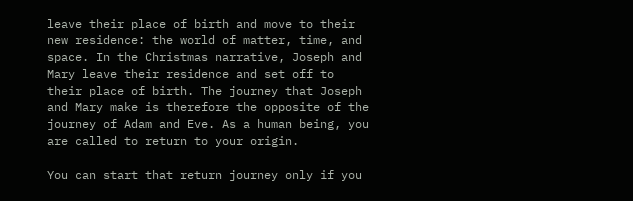leave their place of birth and move to their new residence: the world of matter, time, and space. In the Christmas narrative, Joseph and Mary leave their residence and set off to their place of birth. The journey that Joseph and Mary make is therefore the opposite of the journey of Adam and Eve. As a human being, you are called to return to your origin.

You can start that return journey only if you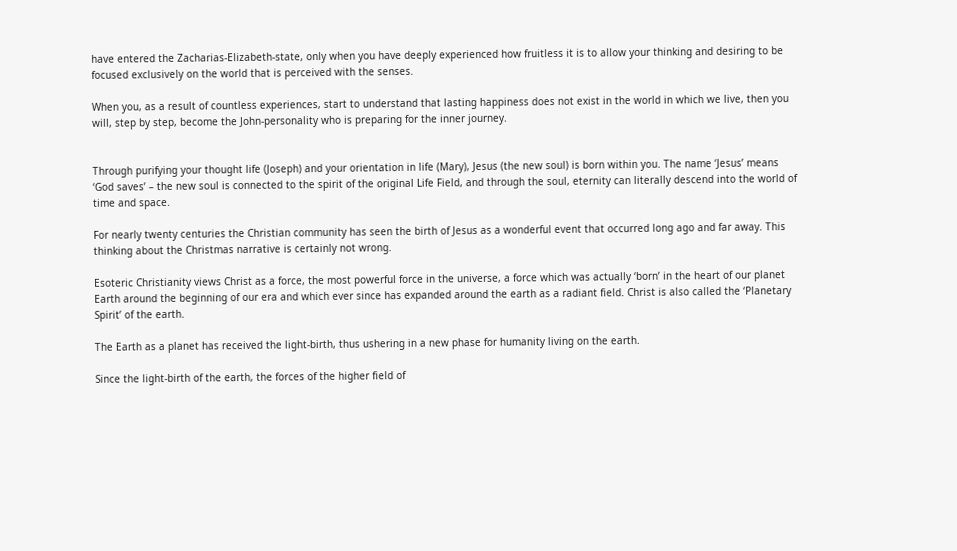have entered the Zacharias-Elizabeth-state, only when you have deeply experienced how fruitless it is to allow your thinking and desiring to be focused exclusively on the world that is perceived with the senses.

When you, as a result of countless experiences, start to understand that lasting happiness does not exist in the world in which we live, then you will, step by step, become the John-personality who is preparing for the inner journey.


Through purifying your thought life (Joseph) and your orientation in life (Mary), Jesus (the new soul) is born within you. The name ‘Jesus’ means ‘God saves’ – the new soul is connected to the spirit of the original Life Field, and through the soul, eternity can literally descend into the world of time and space.

For nearly twenty centuries the Christian community has seen the birth of Jesus as a wonderful event that occurred long ago and far away. This thinking about the Christmas narrative is certainly not wrong.

Esoteric Christianity views Christ as a force, the most powerful force in the universe, a force which was actually ‘born’ in the heart of our planet Earth around the beginning of our era and which ever since has expanded around the earth as a radiant field. Christ is also called the ‘Planetary Spirit’ of the earth.

The Earth as a planet has received the light-birth, thus ushering in a new phase for humanity living on the earth.

Since the light-birth of the earth, the forces of the higher field of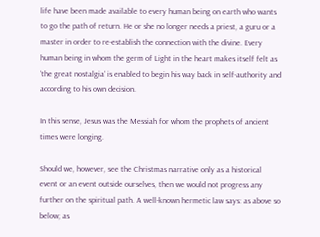life have been made available to every human being on earth who wants to go the path of return. He or she no longer needs a priest, a guru or a master in order to re-establish the connection with the divine. Every human being in whom the germ of Light in the heart makes itself felt as ‘the great nostalgia’ is enabled to begin his way back in self-authority and according to his own decision.

In this sense, Jesus was the Messiah for whom the prophets of ancient times were longing.

Should we, however, see the Christmas narrative only as a historical event or an event outside ourselves, then we would not progress any further on the spiritual path. A well-known hermetic law says: as above so below; as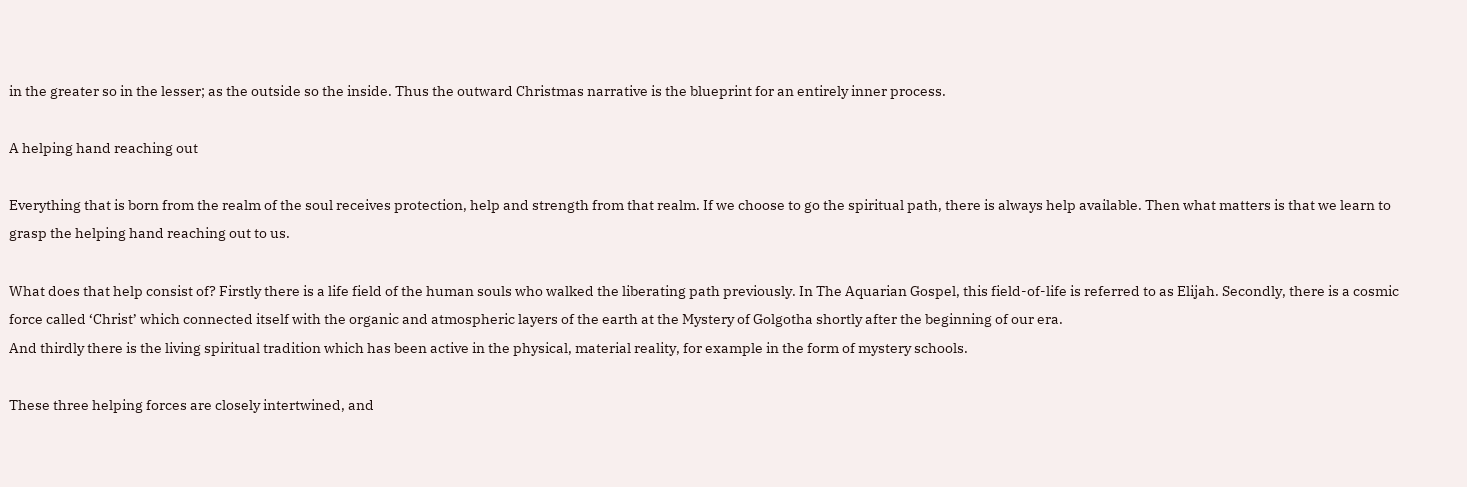in the greater so in the lesser; as the outside so the inside. Thus the outward Christmas narrative is the blueprint for an entirely inner process.

A helping hand reaching out

Everything that is born from the realm of the soul receives protection, help and strength from that realm. If we choose to go the spiritual path, there is always help available. Then what matters is that we learn to grasp the helping hand reaching out to us.

What does that help consist of? Firstly there is a life field of the human souls who walked the liberating path previously. In The Aquarian Gospel, this field-of-life is referred to as Elijah. Secondly, there is a cosmic force called ‘Christ’ which connected itself with the organic and atmospheric layers of the earth at the Mystery of Golgotha shortly after the beginning of our era.
And thirdly there is the living spiritual tradition which has been active in the physical, material reality, for example in the form of mystery schools.

These three helping forces are closely intertwined, and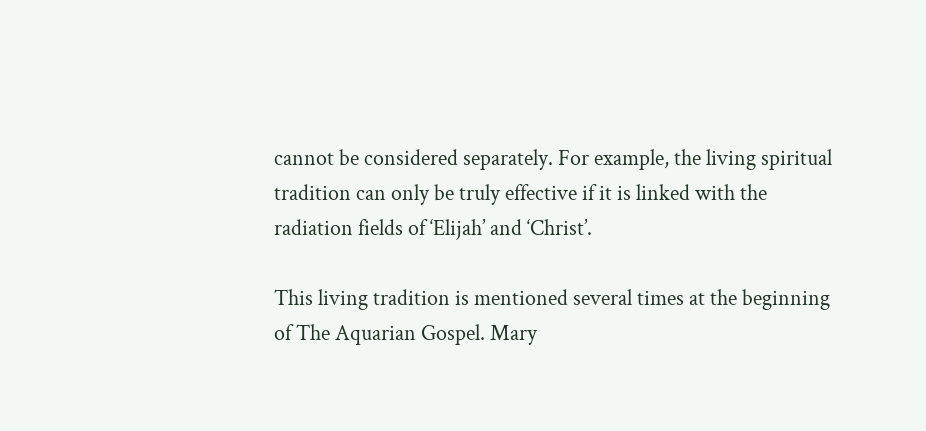cannot be considered separately. For example, the living spiritual tradition can only be truly effective if it is linked with the radiation fields of ‘Elijah’ and ‘Christ’.

This living tradition is mentioned several times at the beginning of The Aquarian Gospel. Mary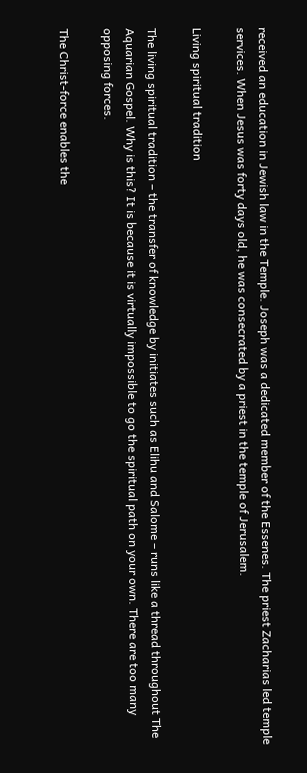received an education in Jewish law in the Temple. Joseph was a dedicated member of the Essenes. The priest Zacharias led temple services. When Jesus was forty days old, he was consecrated by a priest in the temple of Jerusalem.

Living spiritual tradition

The living spiritual tradition – the transfer of knowledge by initiates such as Elihu and Salome – runs like a thread throughout The Aquarian Gospel. Why is this? It is because it is virtually impossible to go the spiritual path on your own. There are too many opposing forces.

The Christ-force enables the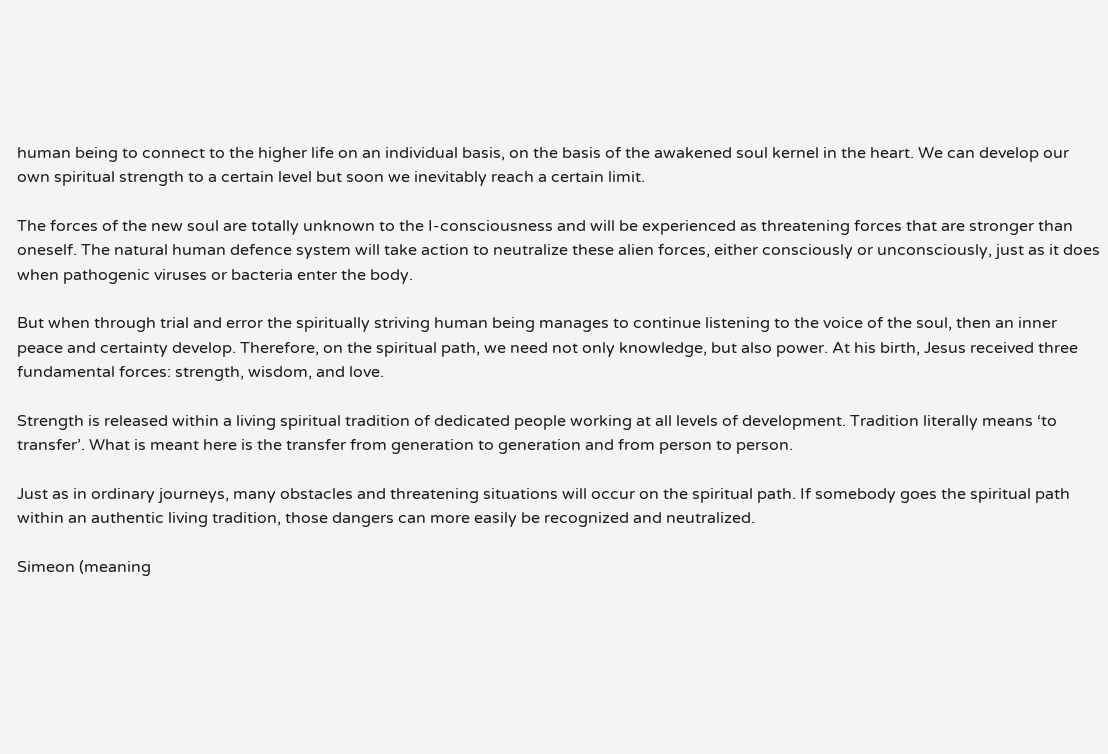human being to connect to the higher life on an individual basis, on the basis of the awakened soul kernel in the heart. We can develop our own spiritual strength to a certain level but soon we inevitably reach a certain limit.

The forces of the new soul are totally unknown to the I-consciousness and will be experienced as threatening forces that are stronger than oneself. The natural human defence system will take action to neutralize these alien forces, either consciously or unconsciously, just as it does when pathogenic viruses or bacteria enter the body.

But when through trial and error the spiritually striving human being manages to continue listening to the voice of the soul, then an inner peace and certainty develop. Therefore, on the spiritual path, we need not only knowledge, but also power. At his birth, Jesus received three fundamental forces: strength, wisdom, and love.

Strength is released within a living spiritual tradition of dedicated people working at all levels of development. Tradition literally means ‘to transfer’. What is meant here is the transfer from generation to generation and from person to person.

Just as in ordinary journeys, many obstacles and threatening situations will occur on the spiritual path. If somebody goes the spiritual path within an authentic living tradition, those dangers can more easily be recognized and neutralized.

Simeon (meaning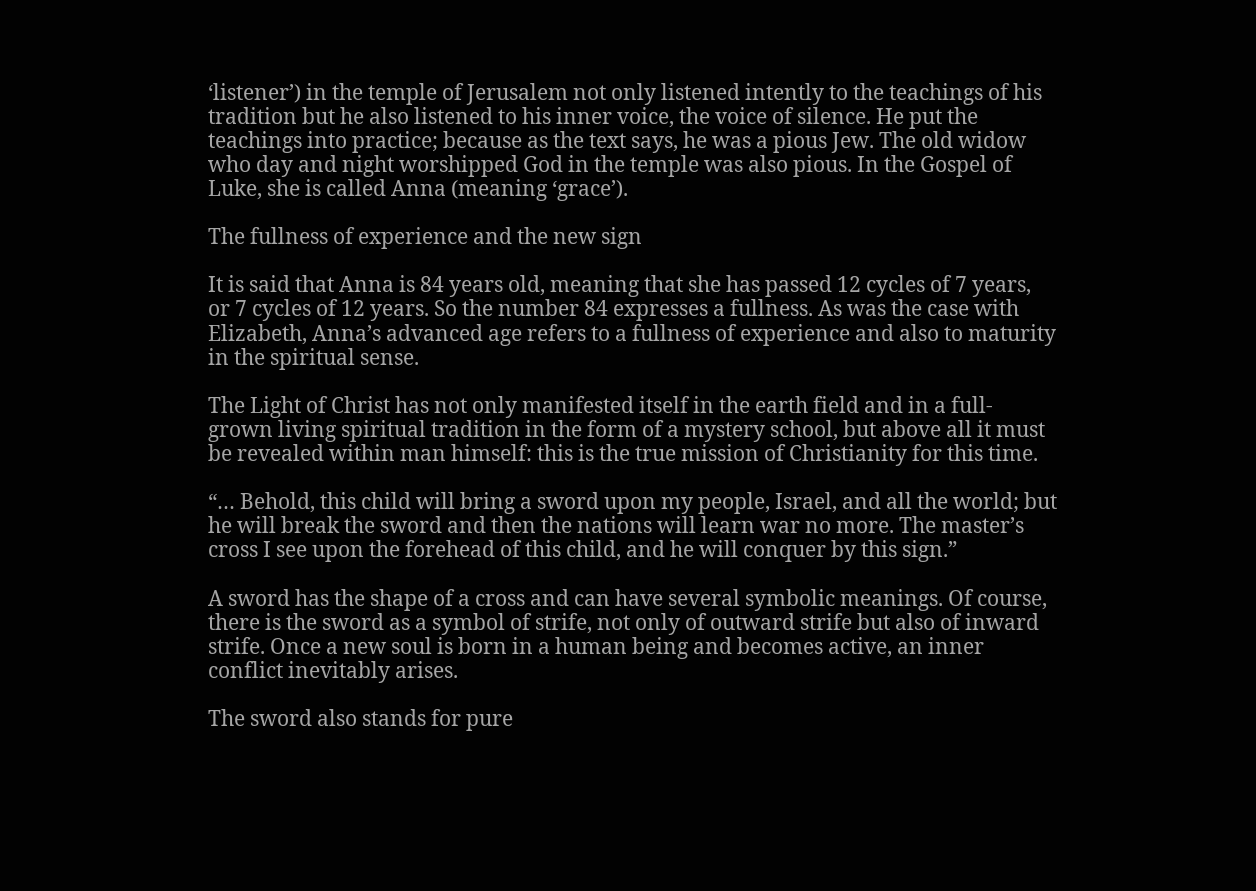‘listener’) in the temple of Jerusalem not only listened intently to the teachings of his tradition but he also listened to his inner voice, the voice of silence. He put the teachings into practice; because as the text says, he was a pious Jew. The old widow who day and night worshipped God in the temple was also pious. In the Gospel of Luke, she is called Anna (meaning ‘grace’).

The fullness of experience and the new sign

It is said that Anna is 84 years old, meaning that she has passed 12 cycles of 7 years, or 7 cycles of 12 years. So the number 84 expresses a fullness. As was the case with Elizabeth, Anna’s advanced age refers to a fullness of experience and also to maturity in the spiritual sense.

The Light of Christ has not only manifested itself in the earth field and in a full-grown living spiritual tradition in the form of a mystery school, but above all it must be revealed within man himself: this is the true mission of Christianity for this time.

“… Behold, this child will bring a sword upon my people, Israel, and all the world; but he will break the sword and then the nations will learn war no more. The master’s cross I see upon the forehead of this child, and he will conquer by this sign.”

A sword has the shape of a cross and can have several symbolic meanings. Of course, there is the sword as a symbol of strife, not only of outward strife but also of inward strife. Once a new soul is born in a human being and becomes active, an inner conflict inevitably arises.

The sword also stands for pure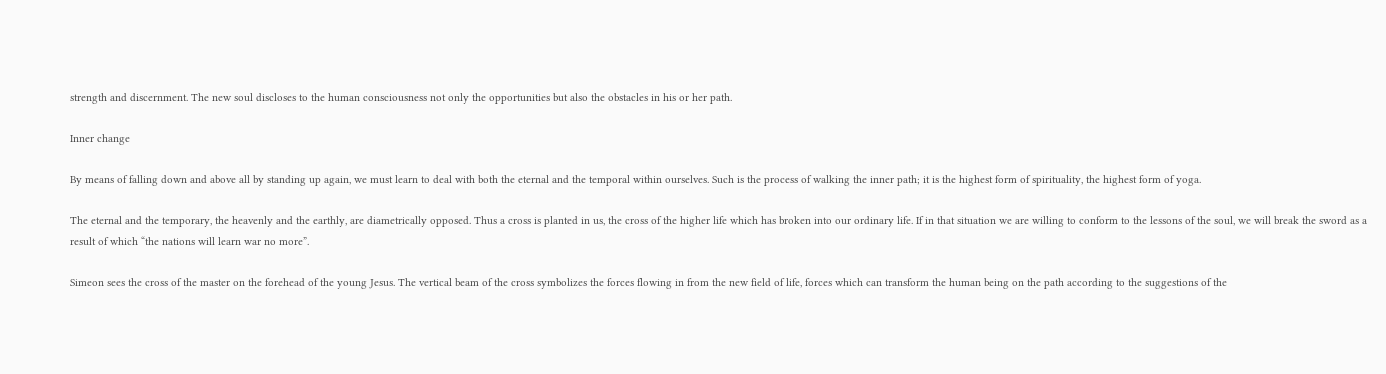strength and discernment. The new soul discloses to the human consciousness not only the opportunities but also the obstacles in his or her path.

Inner change

By means of falling down and above all by standing up again, we must learn to deal with both the eternal and the temporal within ourselves. Such is the process of walking the inner path; it is the highest form of spirituality, the highest form of yoga.

The eternal and the temporary, the heavenly and the earthly, are diametrically opposed. Thus a cross is planted in us, the cross of the higher life which has broken into our ordinary life. If in that situation we are willing to conform to the lessons of the soul, we will break the sword as a result of which “the nations will learn war no more”.

Simeon sees the cross of the master on the forehead of the young Jesus. The vertical beam of the cross symbolizes the forces flowing in from the new field of life, forces which can transform the human being on the path according to the suggestions of the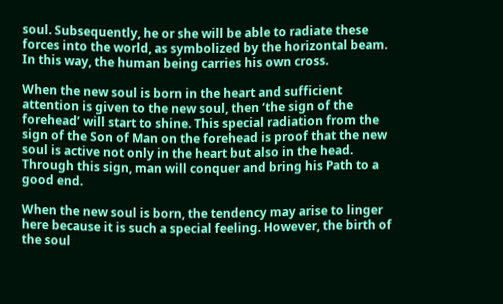soul. Subsequently, he or she will be able to radiate these forces into the world, as symbolized by the horizontal beam. In this way, the human being carries his own cross.

When the new soul is born in the heart and sufficient attention is given to the new soul, then ‘the sign of the forehead’ will start to shine. This special radiation from the sign of the Son of Man on the forehead is proof that the new soul is active not only in the heart but also in the head. Through this sign, man will conquer and bring his Path to a good end.

When the new soul is born, the tendency may arise to linger here because it is such a special feeling. However, the birth of the soul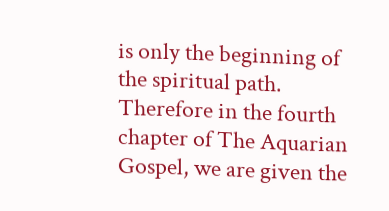is only the beginning of the spiritual path. Therefore in the fourth chapter of The Aquarian Gospel, we are given the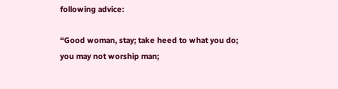following advice:

“Good woman, stay; take heed to what you do; you may not worship man;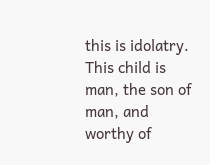this is idolatry. This child is man, the son of man, and worthy of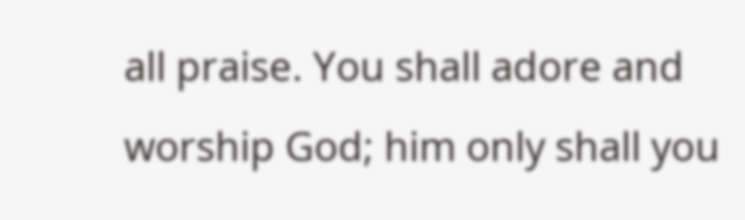all praise. You shall adore and worship God; him only shall you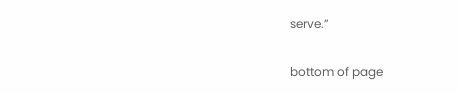serve.”

bottom of page